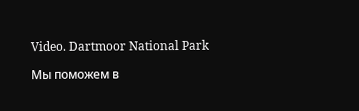Video. Dartmoor National Park

Мы поможем в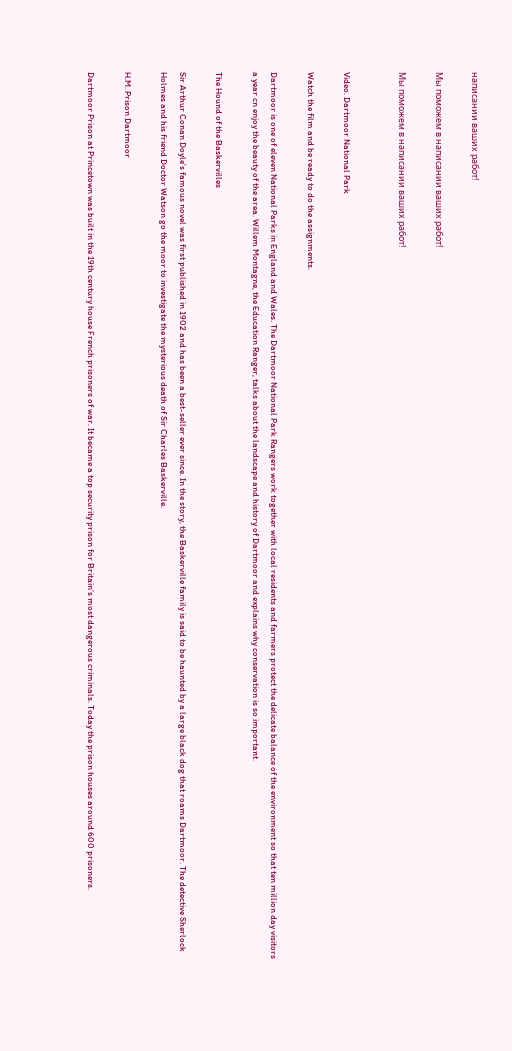написании ваших работ!

Мы поможем в написании ваших работ!

Мы поможем в написании ваших работ!


Video. Dartmoor National Park

Watch the film and be ready to do the assignments.

Dartmoor is one of eleven National Parks in England and Wales. The Dartmoor National Park Rangers work together with local residents and farmers protect the delicate balance of the environment so that ten million day visitors a year cn enjoy the beauty of the area. Willem Montagne, the Education Ranger, talks about the landscape and history of Dartmoor and explains why conservation is so important.

The Hound of the Baskervilles

Sir Arthur Conan Doyle’s famous novel was first published in 1902 and has been a best-seller ever since. In the story, the Baskerville family is said to be haunted by a large black dog that roams Dartmoor. The detective Sherlock Holmes and his friend Doctor Watson go the moor to investigate the mysterious death of Sir Charles Baskerville.

H.M. Prison Dartmoor

Dartmoor Prison at Princetown was built in the 19th century house French prisoners of war. It became a top security prison for Britain’s most dangerous criminals. Today the prison houses around 600 prisoners.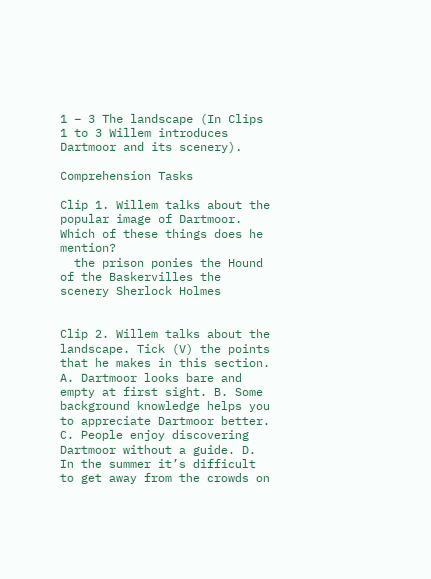1 – 3 The landscape (In Clips 1 to 3 Willem introduces Dartmoor and its scenery).

Comprehension Tasks

Clip 1. Willem talks about the popular image of Dartmoor. Which of these things does he mention?
  the prison ponies the Hound of the Baskervilles the scenery Sherlock Holmes


Clip 2. Willem talks about the landscape. Tick (V) the points that he makes in this section. A. Dartmoor looks bare and empty at first sight. B. Some background knowledge helps you to appreciate Dartmoor better. C. People enjoy discovering Dartmoor without a guide. D. In the summer it’s difficult to get away from the crowds on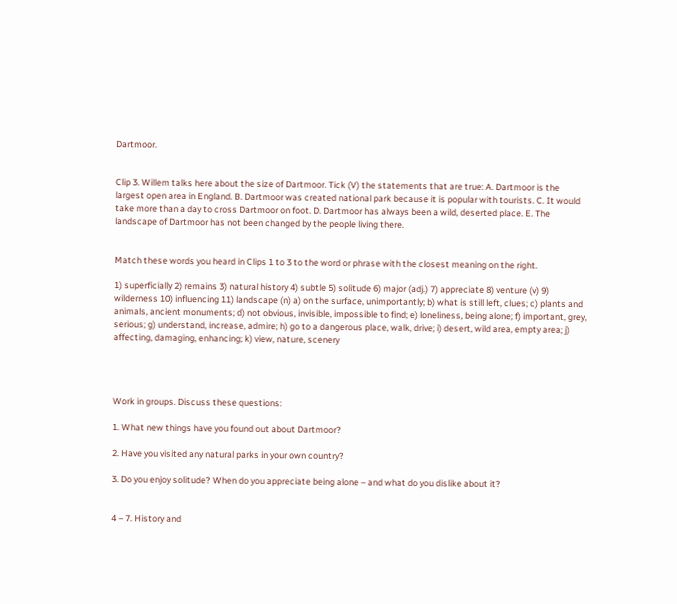Dartmoor.


Clip 3. Willem talks here about the size of Dartmoor. Tick (V) the statements that are true: A. Dartmoor is the largest open area in England. B. Dartmoor was created national park because it is popular with tourists. C. It would take more than a day to cross Dartmoor on foot. D. Dartmoor has always been a wild, deserted place. E. The landscape of Dartmoor has not been changed by the people living there.


Match these words you heard in Clips 1 to 3 to the word or phrase with the closest meaning on the right.

1) superficially 2) remains 3) natural history 4) subtle 5) solitude 6) major (adj.) 7) appreciate 8) venture (v) 9) wilderness 10) influencing 11) landscape (n) a) on the surface, unimportantly; b) what is still left, clues; c) plants and animals, ancient monuments; d) not obvious, invisible, impossible to find; e) loneliness, being alone; f) important, grey, serious; g) understand, increase, admire; h) go to a dangerous place, walk, drive; i) desert, wild area, empty area; j) affecting, damaging, enhancing; k) view, nature, scenery




Work in groups. Discuss these questions:

1. What new things have you found out about Dartmoor?

2. Have you visited any natural parks in your own country?

3. Do you enjoy solitude? When do you appreciate being alone – and what do you dislike about it?


4 – 7. History and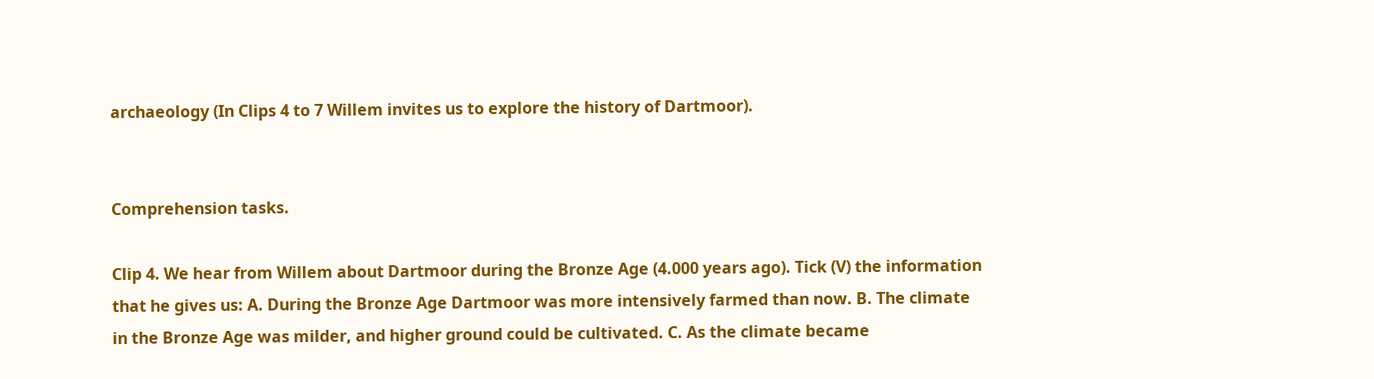archaeology (In Clips 4 to 7 Willem invites us to explore the history of Dartmoor).


Comprehension tasks.

Clip 4. We hear from Willem about Dartmoor during the Bronze Age (4.000 years ago). Tick (V) the information that he gives us: A. During the Bronze Age Dartmoor was more intensively farmed than now. B. The climate in the Bronze Age was milder, and higher ground could be cultivated. C. As the climate became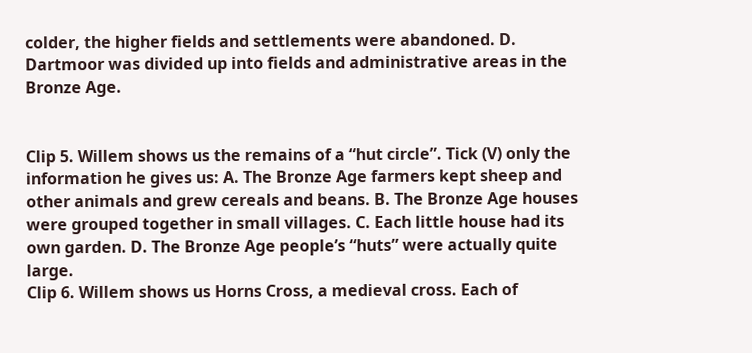colder, the higher fields and settlements were abandoned. D. Dartmoor was divided up into fields and administrative areas in the Bronze Age.


Clip 5. Willem shows us the remains of a “hut circle”. Tick (V) only the information he gives us: A. The Bronze Age farmers kept sheep and other animals and grew cereals and beans. B. The Bronze Age houses were grouped together in small villages. C. Each little house had its own garden. D. The Bronze Age people’s “huts” were actually quite large.
Clip 6. Willem shows us Horns Cross, a medieval cross. Each of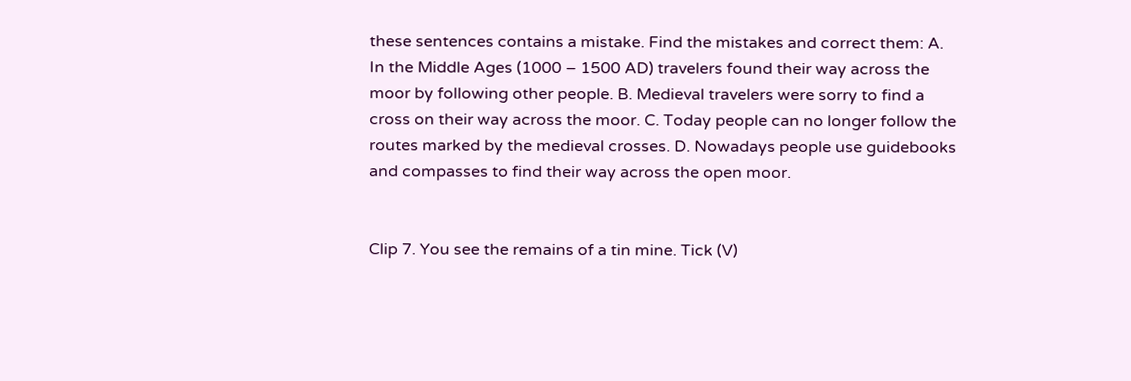these sentences contains a mistake. Find the mistakes and correct them: A. In the Middle Ages (1000 – 1500 AD) travelers found their way across the moor by following other people. B. Medieval travelers were sorry to find a cross on their way across the moor. C. Today people can no longer follow the routes marked by the medieval crosses. D. Nowadays people use guidebooks and compasses to find their way across the open moor.


Clip 7. You see the remains of a tin mine. Tick (V)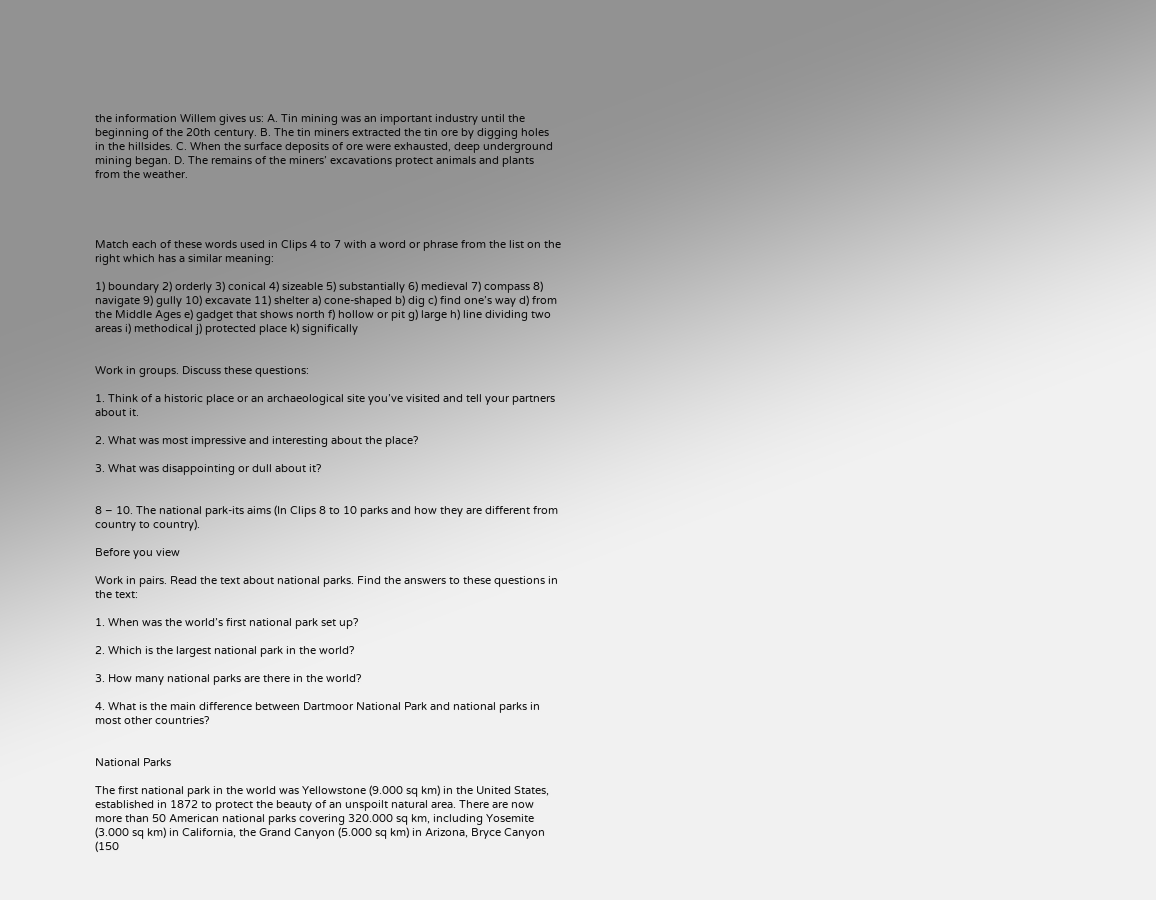the information Willem gives us: A. Tin mining was an important industry until the beginning of the 20th century. B. The tin miners extracted the tin ore by digging holes in the hillsides. C. When the surface deposits of ore were exhausted, deep underground mining began. D. The remains of the miners’ excavations protect animals and plants from the weather.




Match each of these words used in Clips 4 to 7 with a word or phrase from the list on the right which has a similar meaning:

1) boundary 2) orderly 3) conical 4) sizeable 5) substantially 6) medieval 7) compass 8) navigate 9) gully 10) excavate 11) shelter a) cone-shaped b) dig c) find one’s way d) from the Middle Ages e) gadget that shows north f) hollow or pit g) large h) line dividing two areas i) methodical j) protected place k) significally


Work in groups. Discuss these questions:

1. Think of a historic place or an archaeological site you’ve visited and tell your partners about it.

2. What was most impressive and interesting about the place?

3. What was disappointing or dull about it?


8 – 10. The national park-its aims (In Clips 8 to 10 parks and how they are different from country to country).

Before you view

Work in pairs. Read the text about national parks. Find the answers to these questions in the text:

1. When was the world’s first national park set up?

2. Which is the largest national park in the world?

3. How many national parks are there in the world?

4. What is the main difference between Dartmoor National Park and national parks in most other countries?


National Parks

The first national park in the world was Yellowstone (9.000 sq km) in the United States, established in 1872 to protect the beauty of an unspoilt natural area. There are now more than 50 American national parks covering 320.000 sq km, including Yosemite (3.000 sq km) in California, the Grand Canyon (5.000 sq km) in Arizona, Bryce Canyon (150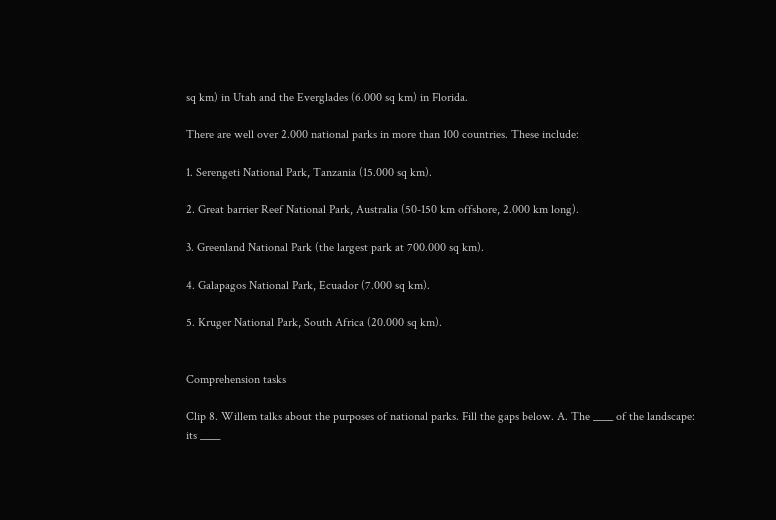sq km) in Utah and the Everglades (6.000 sq km) in Florida.

There are well over 2.000 national parks in more than 100 countries. These include:

1. Serengeti National Park, Tanzania (15.000 sq km).

2. Great barrier Reef National Park, Australia (50-150 km offshore, 2.000 km long).

3. Greenland National Park (the largest park at 700.000 sq km).

4. Galapagos National Park, Ecuador (7.000 sq km).

5. Kruger National Park, South Africa (20.000 sq km).


Comprehension tasks

Clip 8. Willem talks about the purposes of national parks. Fill the gaps below. A. The ____ of the landscape: its ____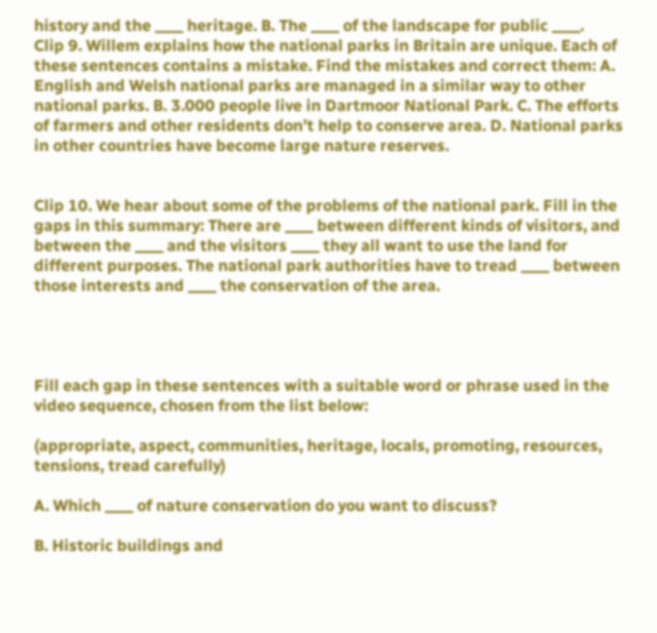history and the ____ heritage. B. The ____ of the landscape for public ____.
Clip 9. Willem explains how the national parks in Britain are unique. Each of these sentences contains a mistake. Find the mistakes and correct them: A. English and Welsh national parks are managed in a similar way to other national parks. B. 3.000 people live in Dartmoor National Park. C. The efforts of farmers and other residents don’t help to conserve area. D. National parks in other countries have become large nature reserves.


Clip 10. We hear about some of the problems of the national park. Fill in the gaps in this summary: There are ____ between different kinds of visitors, and between the ____ and the visitors ____ they all want to use the land for different purposes. The national park authorities have to tread ____ between those interests and ____ the conservation of the area.




Fill each gap in these sentences with a suitable word or phrase used in the video sequence, chosen from the list below:

(appropriate, aspect, communities, heritage, locals, promoting, resources, tensions, tread carefully)

A. Which ____ of nature conservation do you want to discuss?

B. Historic buildings and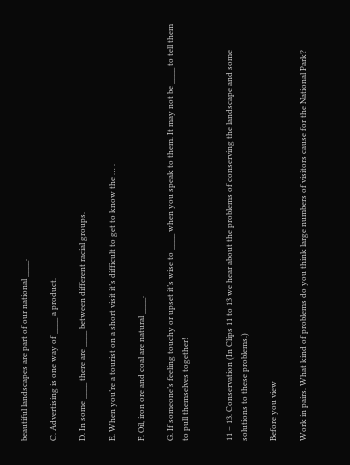beautiful landscapes are part of our national ____.

C. Advertising is one way of ____ a product.

D. In some ____ there are ____ between different racial groups.

E. When you’re a tourist on a short visit it’s difficult to get to know the … .

F. Oil, iron ore and coal are natural ____.

G. If someone’s feeling touchy or upset it’s wise to ____ when you speak to them. It may not be ____ to tell them to pull themselves together!


11 – 13. Conservation (In Clips 11 to 13 we hear about the problems of conserving the landscape and some solutions to these problems.)

Before you view

Work in pairs. What kind of problems do you think large numbers of visitors cause for the National Park?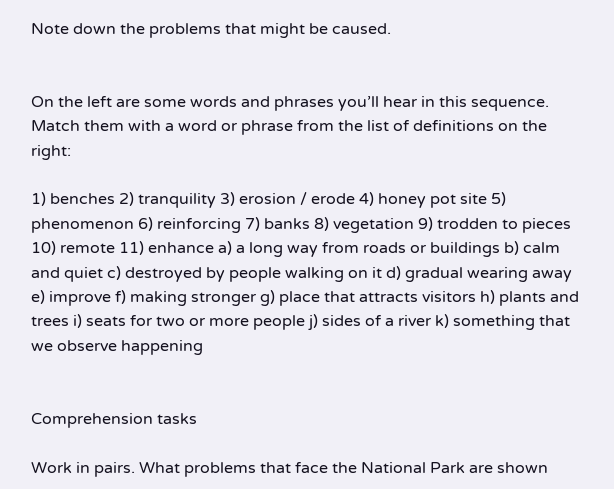Note down the problems that might be caused.


On the left are some words and phrases you’ll hear in this sequence. Match them with a word or phrase from the list of definitions on the right:

1) benches 2) tranquility 3) erosion / erode 4) honey pot site 5) phenomenon 6) reinforcing 7) banks 8) vegetation 9) trodden to pieces 10) remote 11) enhance a) a long way from roads or buildings b) calm and quiet c) destroyed by people walking on it d) gradual wearing away e) improve f) making stronger g) place that attracts visitors h) plants and trees i) seats for two or more people j) sides of a river k) something that we observe happening


Comprehension tasks

Work in pairs. What problems that face the National Park are shown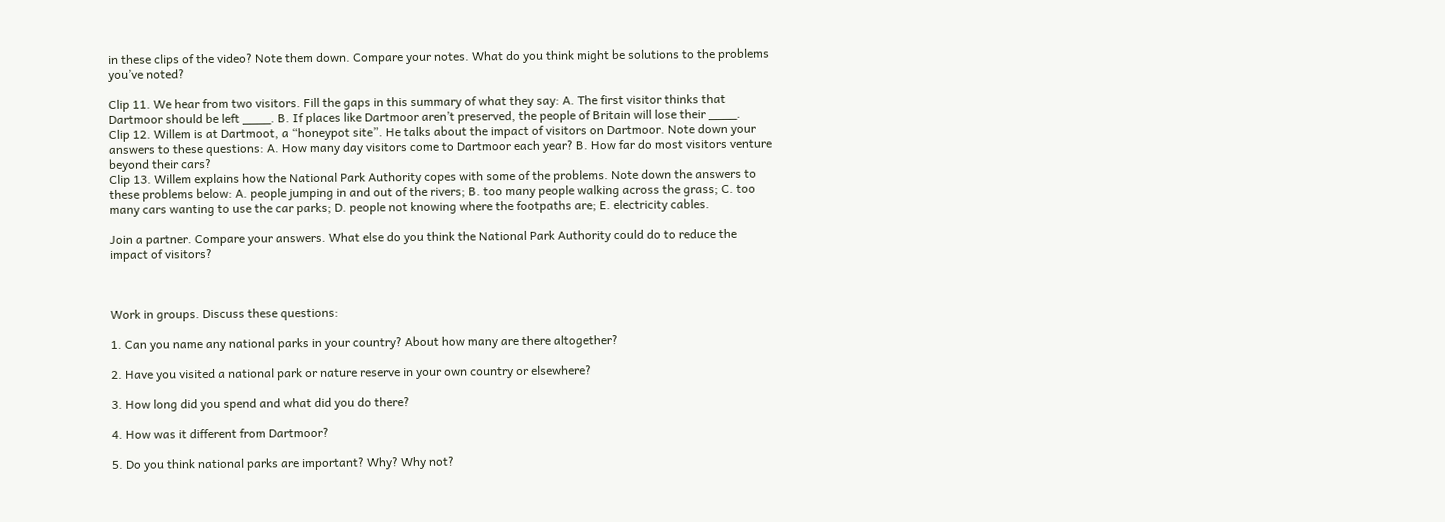in these clips of the video? Note them down. Compare your notes. What do you think might be solutions to the problems you’ve noted?

Clip 11. We hear from two visitors. Fill the gaps in this summary of what they say: A. The first visitor thinks that Dartmoor should be left ____. B. If places like Dartmoor aren’t preserved, the people of Britain will lose their ____.
Clip 12. Willem is at Dartmoot, a “honeypot site”. He talks about the impact of visitors on Dartmoor. Note down your answers to these questions: A. How many day visitors come to Dartmoor each year? B. How far do most visitors venture beyond their cars?
Clip 13. Willem explains how the National Park Authority copes with some of the problems. Note down the answers to these problems below: A. people jumping in and out of the rivers; B. too many people walking across the grass; C. too many cars wanting to use the car parks; D. people not knowing where the footpaths are; E. electricity cables.

Join a partner. Compare your answers. What else do you think the National Park Authority could do to reduce the impact of visitors?



Work in groups. Discuss these questions:

1. Can you name any national parks in your country? About how many are there altogether?

2. Have you visited a national park or nature reserve in your own country or elsewhere?

3. How long did you spend and what did you do there?

4. How was it different from Dartmoor?

5. Do you think national parks are important? Why? Why not?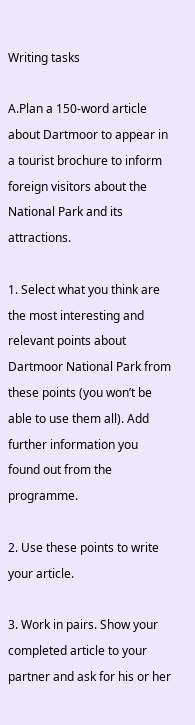Writing tasks

A.Plan a 150-word article about Dartmoor to appear in a tourist brochure to inform foreign visitors about the National Park and its attractions.

1. Select what you think are the most interesting and relevant points about Dartmoor National Park from these points (you won’t be able to use them all). Add further information you found out from the programme.

2. Use these points to write your article.

3. Work in pairs. Show your completed article to your partner and ask for his or her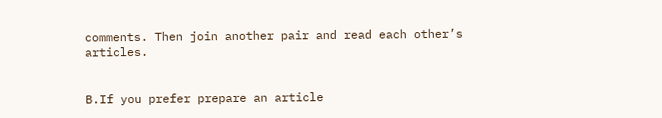comments. Then join another pair and read each other’s articles.


B.If you prefer prepare an article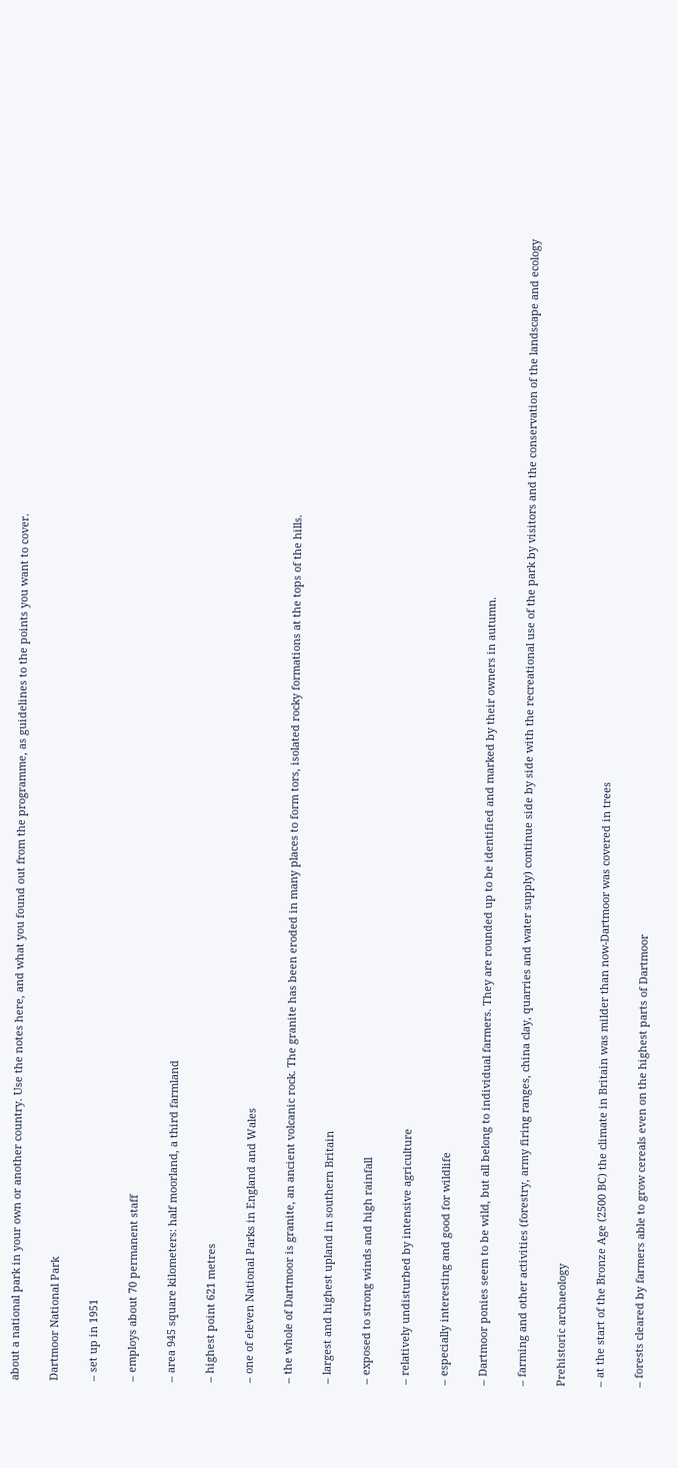about a national park in your own or another country. Use the notes here, and what you found out from the programme, as guidelines to the points you want to cover.

Dartmoor National Park

– set up in 1951

– employs about 70 permanent staff

– area 945 square kilometers: half moorland, a third farmland

– highest point 621 metres

– one of eleven National Parks in England and Wales

– the whole of Dartmoor is granite, an ancient volcanic rock. The granite has been eroded in many places to form tors, isolated rocky formations at the tops of the hills.

– largest and highest upland in southern Britain

– exposed to strong winds and high rainfall

– relatively undisturbed by intensive agriculture

– especially interesting and good for wildlife

– Dartmoor ponies seem to be wild, but all belong to individual farmers. They are rounded up to be identified and marked by their owners in autumn.

– farming and other activities (forestry, army firing ranges, china clay, quarries and water supply) continue side by side with the recreational use of the park by visitors and the conservation of the landscape and ecology

Prehistoric archaeology

– at the start of the Bronze Age (2500 BC) the climate in Britain was milder than now-Dartmoor was covered in trees

– forests cleared by farmers able to grow cereals even on the highest parts of Dartmoor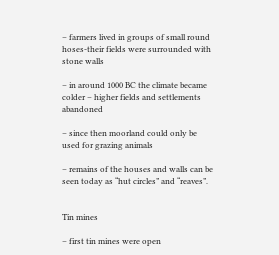– farmers lived in groups of small round hoses-their fields were surrounded with stone walls

– in around 1000 BC the climate became colder – higher fields and settlements abandoned

– since then moorland could only be used for grazing animals

– remains of the houses and walls can be seen today as “hut circles” and “reaves”.


Tin mines

– first tin mines were open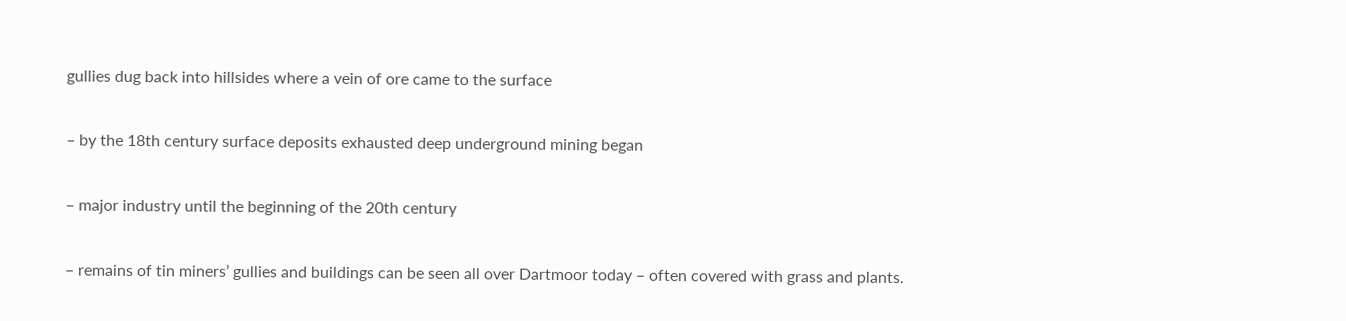gullies dug back into hillsides where a vein of ore came to the surface

– by the 18th century surface deposits exhausted deep underground mining began

– major industry until the beginning of the 20th century

– remains of tin miners’ gullies and buildings can be seen all over Dartmoor today – often covered with grass and plants.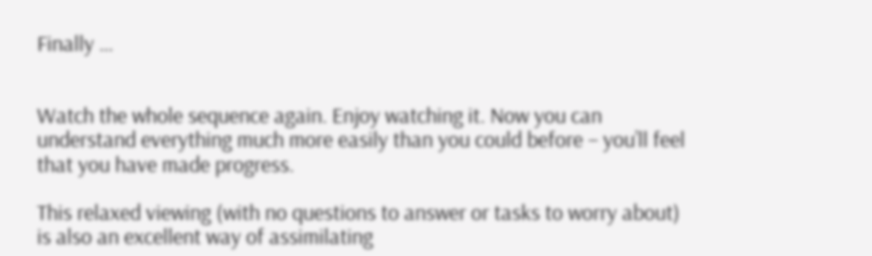Finally …


Watch the whole sequence again. Enjoy watching it. Now you can understand everything much more easily than you could before – you’ll feel that you have made progress.

This relaxed viewing (with no questions to answer or tasks to worry about) is also an excellent way of assimilating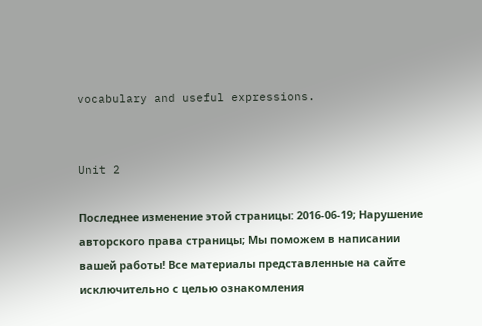vocabulary and useful expressions.


Unit 2

Последнее изменение этой страницы: 2016-06-19; Нарушение авторского права страницы; Мы поможем в написании вашей работы! Все материалы представленные на сайте исключительно с целью ознакомления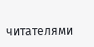читателями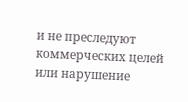и не преследуют коммерческих целей или нарушение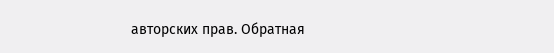авторских прав. Обратная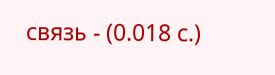связь - (0.018 с.)